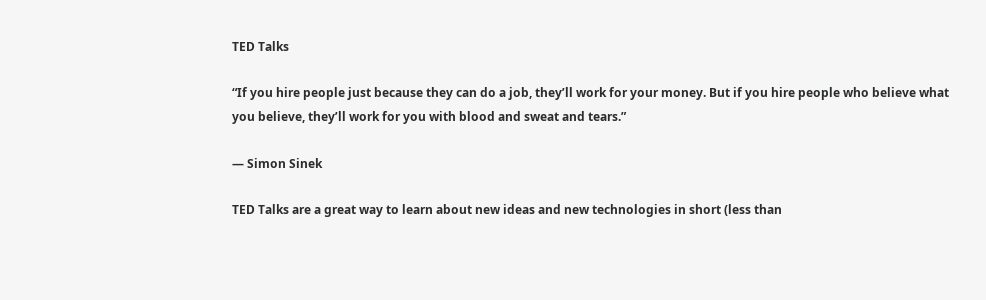TED Talks

“If you hire people just because they can do a job, they’ll work for your money. But if you hire people who believe what you believe, they’ll work for you with blood and sweat and tears.”

— Simon Sinek

TED Talks are a great way to learn about new ideas and new technologies in short (less than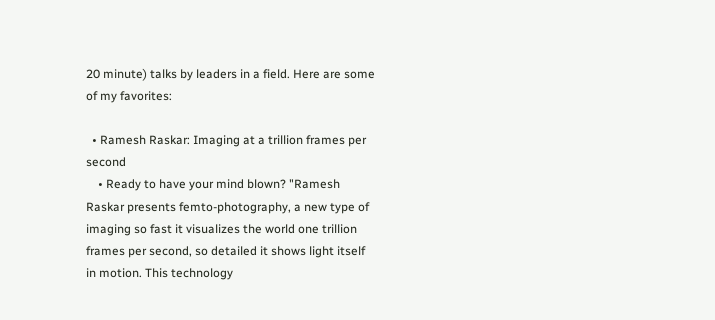20 minute) talks by leaders in a field. Here are some of my favorites:

  • Ramesh Raskar: Imaging at a trillion frames per second
    • Ready to have your mind blown? "Ramesh Raskar presents femto-photography, a new type of imaging so fast it visualizes the world one trillion frames per second, so detailed it shows light itself in motion. This technology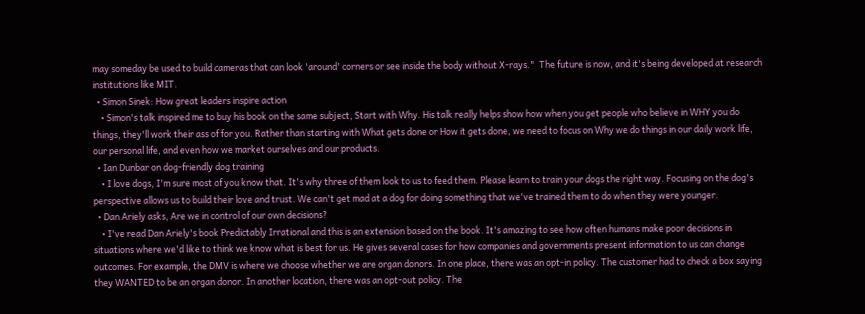may someday be used to build cameras that can look 'around' corners or see inside the body without X-rays."  The future is now, and it's being developed at research institutions like MIT.
  • Simon Sinek: How great leaders inspire action
    • Simon's talk inspired me to buy his book on the same subject, Start with Why. His talk really helps show how when you get people who believe in WHY you do things, they'll work their ass of for you. Rather than starting with What gets done or How it gets done, we need to focus on Why we do things in our daily work life, our personal life, and even how we market ourselves and our products.
  • Ian Dunbar on dog-friendly dog training
    • I love dogs, I'm sure most of you know that. It's why three of them look to us to feed them. Please learn to train your dogs the right way. Focusing on the dog's perspective allows us to build their love and trust. We can't get mad at a dog for doing something that we've trained them to do when they were younger.
  • Dan Ariely asks, Are we in control of our own decisions?
    • I've read Dan Ariely's book Predictably Irrational and this is an extension based on the book. It's amazing to see how often humans make poor decisions in situations where we'd like to think we know what is best for us. He gives several cases for how companies and governments present information to us can change outcomes. For example, the DMV is where we choose whether we are organ donors. In one place, there was an opt-in policy. The customer had to check a box saying they WANTED to be an organ donor. In another location, there was an opt-out policy. The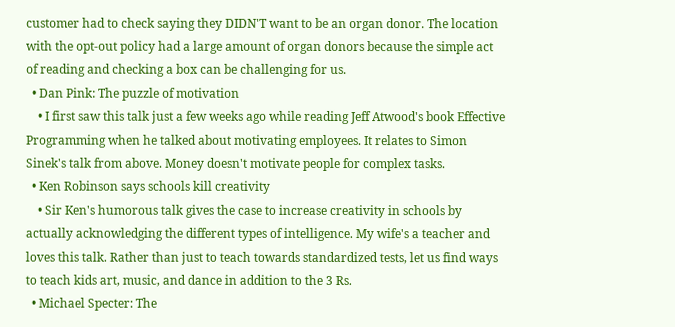customer had to check saying they DIDN'T want to be an organ donor. The location with the opt-out policy had a large amount of organ donors because the simple act of reading and checking a box can be challenging for us.
  • Dan Pink: The puzzle of motivation
    • I first saw this talk just a few weeks ago while reading Jeff Atwood's book Effective Programming when he talked about motivating employees. It relates to Simon Sinek's talk from above. Money doesn't motivate people for complex tasks.
  • Ken Robinson says schools kill creativity
    • Sir Ken's humorous talk gives the case to increase creativity in schools by actually acknowledging the different types of intelligence. My wife's a teacher and loves this talk. Rather than just to teach towards standardized tests, let us find ways to teach kids art, music, and dance in addition to the 3 Rs.
  • Michael Specter: The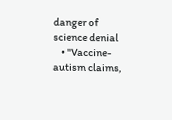danger of science denial
    • "Vaccine-autism claims,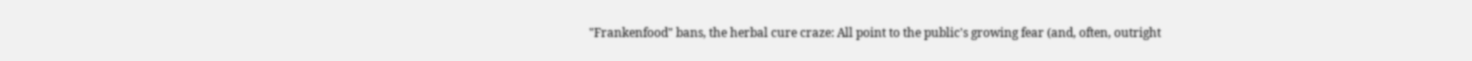"Frankenfood" bans, the herbal cure craze: All point to the public's growing fear (and, often, outright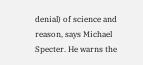denial) of science and reason, says Michael Specter. He warns the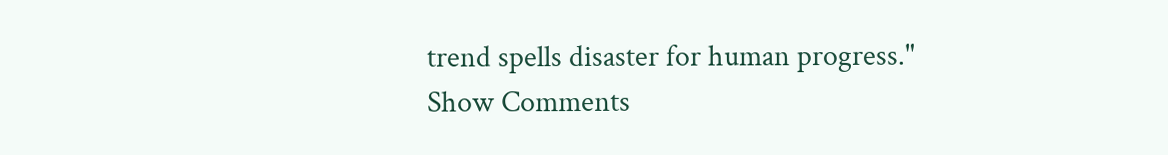trend spells disaster for human progress."
Show Comments